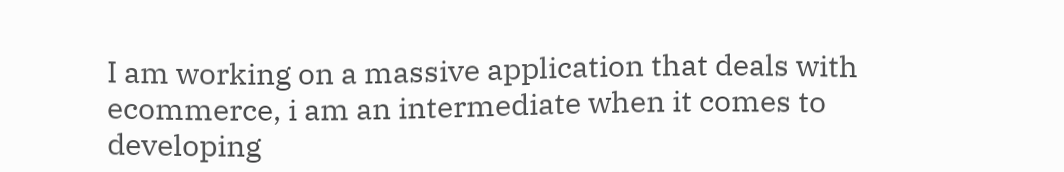I am working on a massive application that deals with ecommerce, i am an intermediate when it comes to developing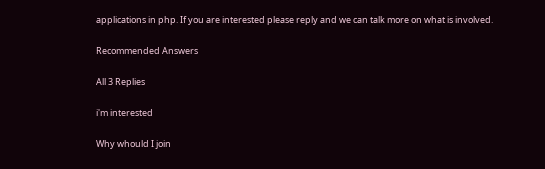applications in php. If you are interested please reply and we can talk more on what is involved.

Recommended Answers

All 3 Replies

i'm interested

Why whould I join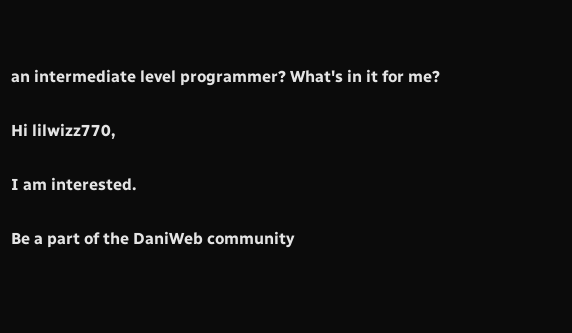an intermediate level programmer? What's in it for me?

Hi lilwizz770,

I am interested.

Be a part of the DaniWeb community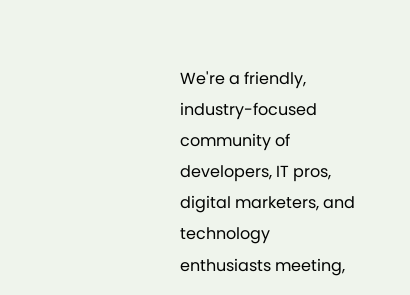We're a friendly, industry-focused community of developers, IT pros, digital marketers, and technology enthusiasts meeting,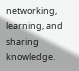networking, learning, and sharing knowledge.